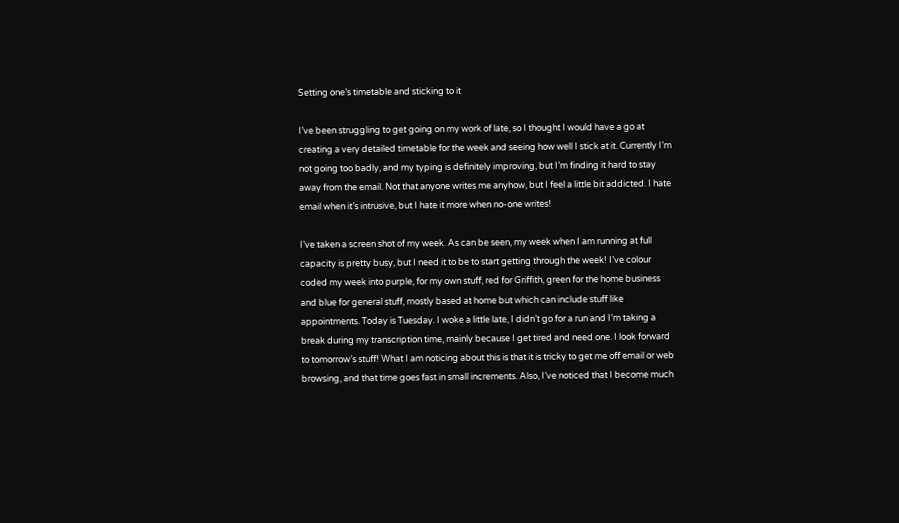Setting one’s timetable and sticking to it

I’ve been struggling to get going on my work of late, so I thought I would have a go at creating a very detailed timetable for the week and seeing how well I stick at it. Currently I’m not going too badly, and my typing is definitely improving, but I’m finding it hard to stay away from the email. Not that anyone writes me anyhow, but I feel a little bit addicted. I hate email when it’s intrusive, but I hate it more when no-one writes!

I’ve taken a screen shot of my week. As can be seen, my week when I am running at full capacity is pretty busy, but I need it to be to start getting through the week! I’ve colour coded my week into purple, for my own stuff, red for Griffith, green for the home business and blue for general stuff, mostly based at home but which can include stuff like appointments. Today is Tuesday. I woke a little late, I didn’t go for a run and I’m taking a break during my transcription time, mainly because I get tired and need one. I look forward to tomorrow’s stuff! What I am noticing about this is that it is tricky to get me off email or web browsing, and that time goes fast in small increments. Also, I’ve noticed that I become much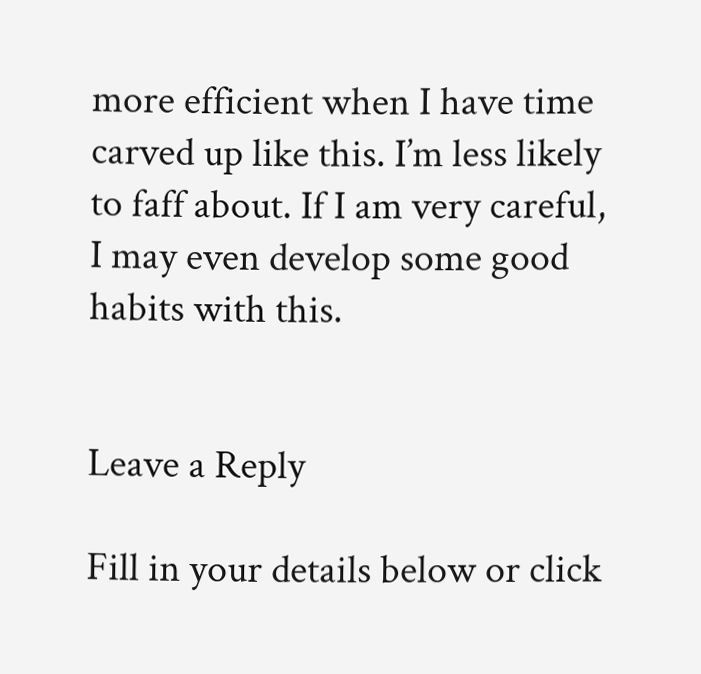more efficient when I have time carved up like this. I’m less likely to faff about. If I am very careful, I may even develop some good habits with this.


Leave a Reply

Fill in your details below or click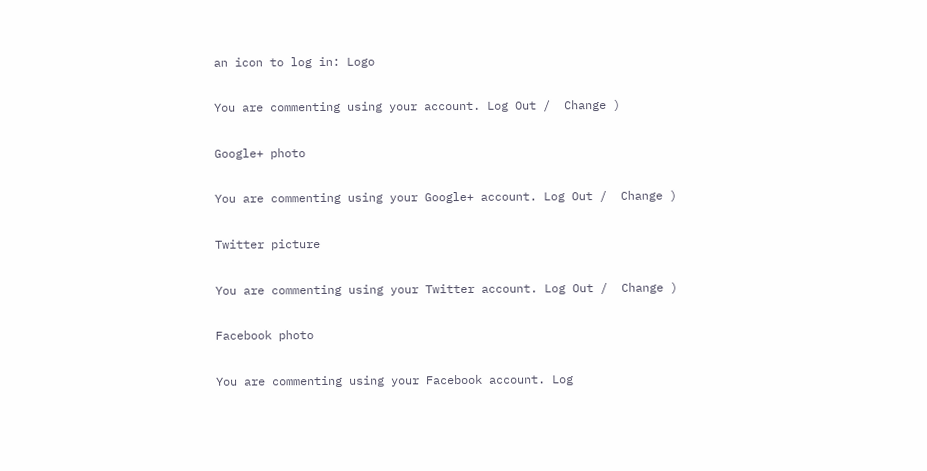an icon to log in: Logo

You are commenting using your account. Log Out /  Change )

Google+ photo

You are commenting using your Google+ account. Log Out /  Change )

Twitter picture

You are commenting using your Twitter account. Log Out /  Change )

Facebook photo

You are commenting using your Facebook account. Log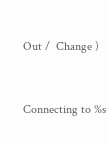Out /  Change )


Connecting to %s